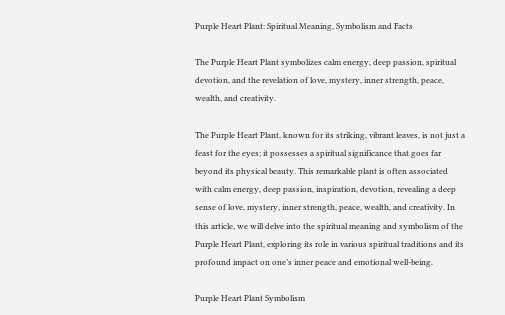Purple Heart Plant: Spiritual Meaning, Symbolism and Facts

The Purple Heart Plant symbolizes calm energy, deep passion, spiritual devotion, and the revelation of love, mystery, inner strength, peace, wealth, and creativity.

The Purple Heart Plant, known for its striking, vibrant leaves, is not just a feast for the eyes; it possesses a spiritual significance that goes far beyond its physical beauty. This remarkable plant is often associated with calm energy, deep passion, inspiration, devotion, revealing a deep sense of love, mystery, inner strength, peace, wealth, and creativity. In this article, we will delve into the spiritual meaning and symbolism of the Purple Heart Plant, exploring its role in various spiritual traditions and its profound impact on one’s inner peace and emotional well-being.

Purple Heart Plant Symbolism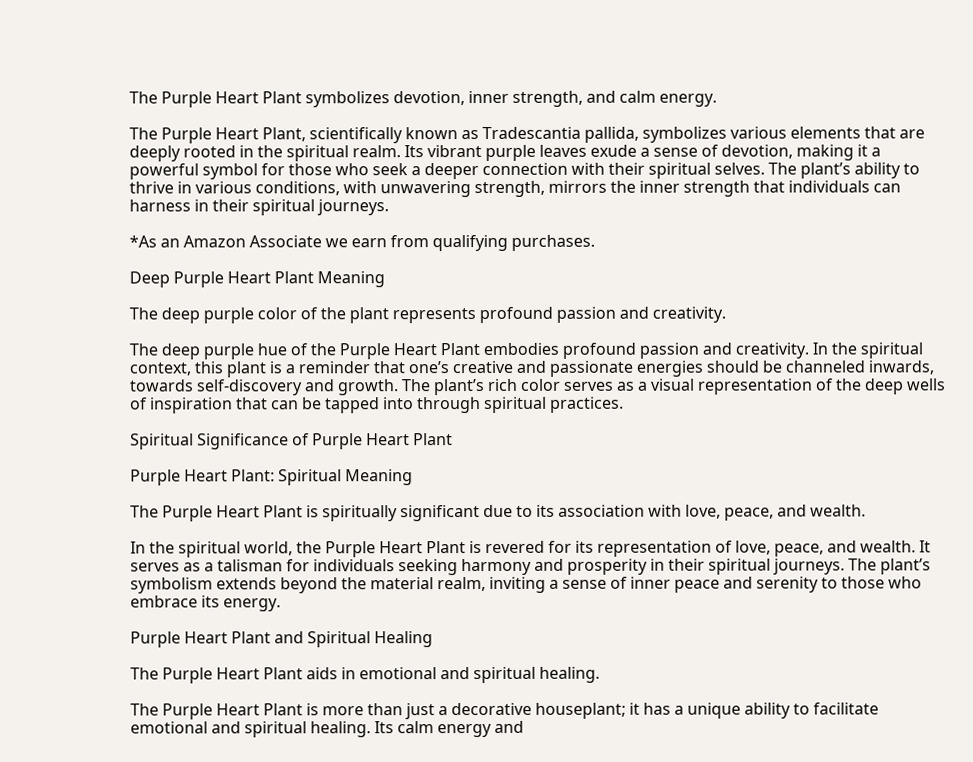The Purple Heart Plant symbolizes devotion, inner strength, and calm energy.

The Purple Heart Plant, scientifically known as Tradescantia pallida, symbolizes various elements that are deeply rooted in the spiritual realm. Its vibrant purple leaves exude a sense of devotion, making it a powerful symbol for those who seek a deeper connection with their spiritual selves. The plant’s ability to thrive in various conditions, with unwavering strength, mirrors the inner strength that individuals can harness in their spiritual journeys.

*As an Amazon Associate we earn from qualifying purchases.

Deep Purple Heart Plant Meaning

The deep purple color of the plant represents profound passion and creativity.

The deep purple hue of the Purple Heart Plant embodies profound passion and creativity. In the spiritual context, this plant is a reminder that one’s creative and passionate energies should be channeled inwards, towards self-discovery and growth. The plant’s rich color serves as a visual representation of the deep wells of inspiration that can be tapped into through spiritual practices.

Spiritual Significance of Purple Heart Plant

Purple Heart Plant: Spiritual Meaning

The Purple Heart Plant is spiritually significant due to its association with love, peace, and wealth.

In the spiritual world, the Purple Heart Plant is revered for its representation of love, peace, and wealth. It serves as a talisman for individuals seeking harmony and prosperity in their spiritual journeys. The plant’s symbolism extends beyond the material realm, inviting a sense of inner peace and serenity to those who embrace its energy.

Purple Heart Plant and Spiritual Healing

The Purple Heart Plant aids in emotional and spiritual healing.

The Purple Heart Plant is more than just a decorative houseplant; it has a unique ability to facilitate emotional and spiritual healing. Its calm energy and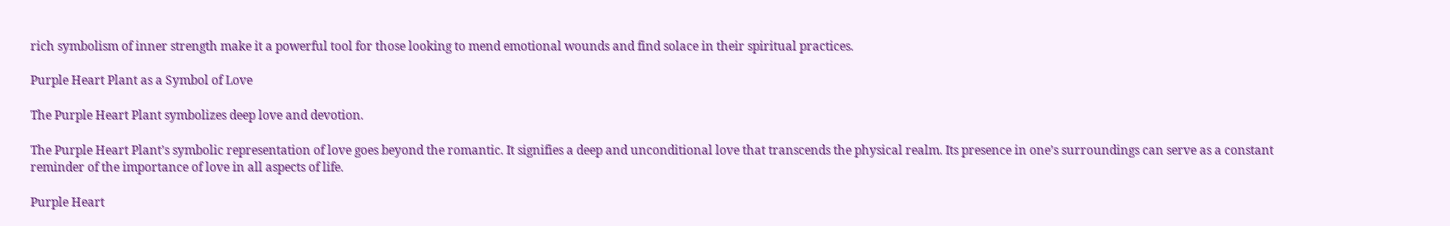rich symbolism of inner strength make it a powerful tool for those looking to mend emotional wounds and find solace in their spiritual practices.

Purple Heart Plant as a Symbol of Love

The Purple Heart Plant symbolizes deep love and devotion.

The Purple Heart Plant’s symbolic representation of love goes beyond the romantic. It signifies a deep and unconditional love that transcends the physical realm. Its presence in one’s surroundings can serve as a constant reminder of the importance of love in all aspects of life.

Purple Heart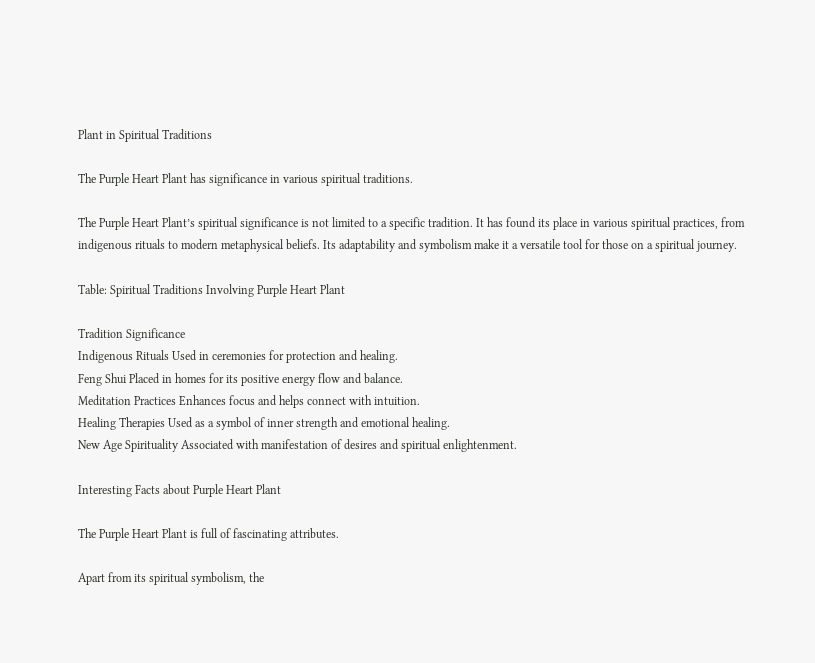Plant in Spiritual Traditions

The Purple Heart Plant has significance in various spiritual traditions.

The Purple Heart Plant’s spiritual significance is not limited to a specific tradition. It has found its place in various spiritual practices, from indigenous rituals to modern metaphysical beliefs. Its adaptability and symbolism make it a versatile tool for those on a spiritual journey.

Table: Spiritual Traditions Involving Purple Heart Plant

Tradition Significance
Indigenous Rituals Used in ceremonies for protection and healing.
Feng Shui Placed in homes for its positive energy flow and balance.
Meditation Practices Enhances focus and helps connect with intuition.
Healing Therapies Used as a symbol of inner strength and emotional healing.
New Age Spirituality Associated with manifestation of desires and spiritual enlightenment.

Interesting Facts about Purple Heart Plant

The Purple Heart Plant is full of fascinating attributes.

Apart from its spiritual symbolism, the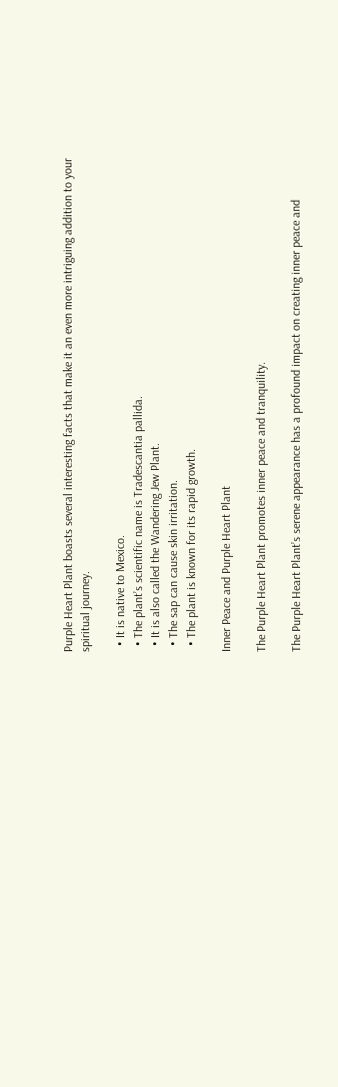Purple Heart Plant boasts several interesting facts that make it an even more intriguing addition to your spiritual journey.

  • It is native to Mexico.
  • The plant’s scientific name is Tradescantia pallida.
  • It is also called the Wandering Jew Plant.
  • The sap can cause skin irritation.
  • The plant is known for its rapid growth.

Inner Peace and Purple Heart Plant

The Purple Heart Plant promotes inner peace and tranquility.

The Purple Heart Plant’s serene appearance has a profound impact on creating inner peace and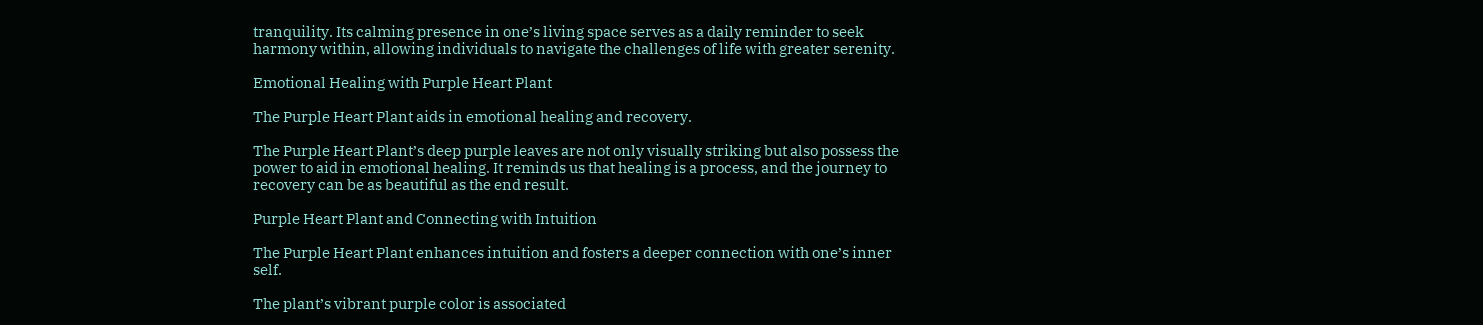tranquility. Its calming presence in one’s living space serves as a daily reminder to seek harmony within, allowing individuals to navigate the challenges of life with greater serenity.

Emotional Healing with Purple Heart Plant

The Purple Heart Plant aids in emotional healing and recovery.

The Purple Heart Plant’s deep purple leaves are not only visually striking but also possess the power to aid in emotional healing. It reminds us that healing is a process, and the journey to recovery can be as beautiful as the end result.

Purple Heart Plant and Connecting with Intuition

The Purple Heart Plant enhances intuition and fosters a deeper connection with one’s inner self.

The plant’s vibrant purple color is associated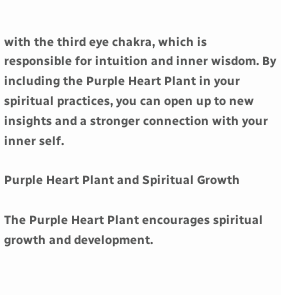with the third eye chakra, which is responsible for intuition and inner wisdom. By including the Purple Heart Plant in your spiritual practices, you can open up to new insights and a stronger connection with your inner self.

Purple Heart Plant and Spiritual Growth

The Purple Heart Plant encourages spiritual growth and development.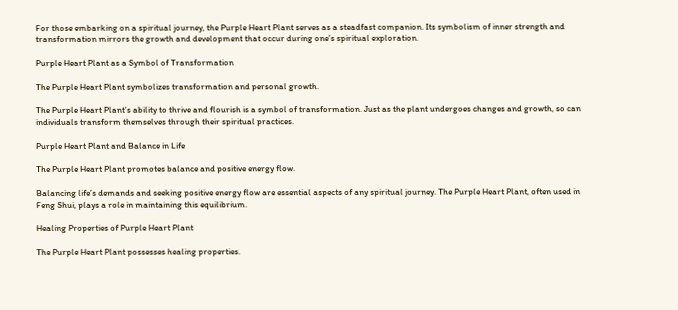For those embarking on a spiritual journey, the Purple Heart Plant serves as a steadfast companion. Its symbolism of inner strength and transformation mirrors the growth and development that occur during one’s spiritual exploration.

Purple Heart Plant as a Symbol of Transformation

The Purple Heart Plant symbolizes transformation and personal growth.

The Purple Heart Plant’s ability to thrive and flourish is a symbol of transformation. Just as the plant undergoes changes and growth, so can individuals transform themselves through their spiritual practices.

Purple Heart Plant and Balance in Life

The Purple Heart Plant promotes balance and positive energy flow.

Balancing life’s demands and seeking positive energy flow are essential aspects of any spiritual journey. The Purple Heart Plant, often used in Feng Shui, plays a role in maintaining this equilibrium.

Healing Properties of Purple Heart Plant

The Purple Heart Plant possesses healing properties.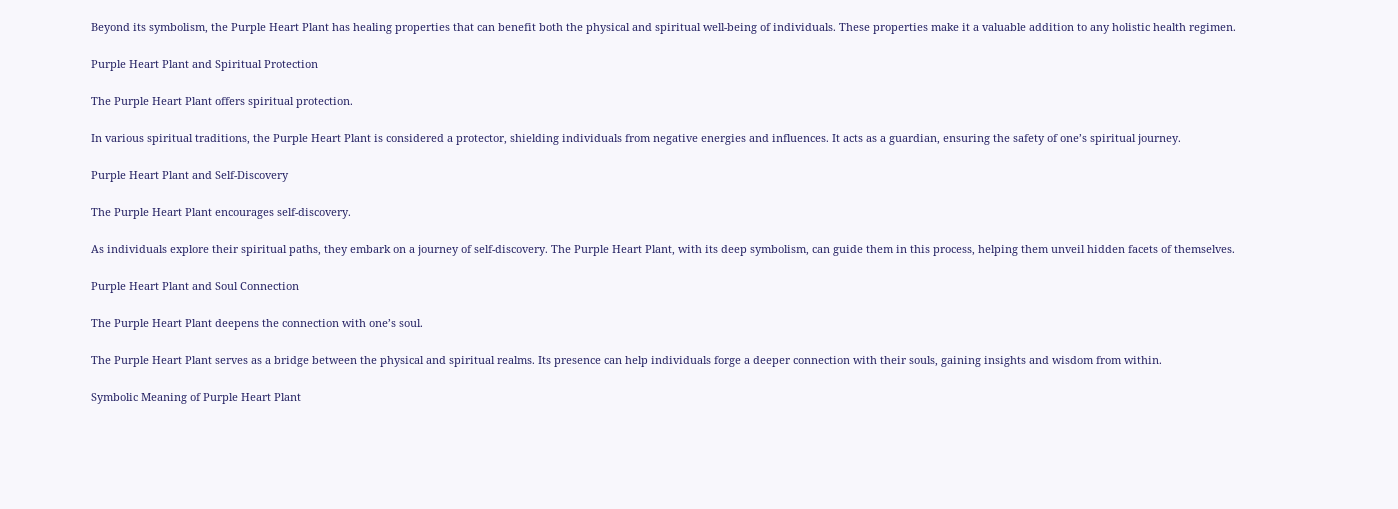Beyond its symbolism, the Purple Heart Plant has healing properties that can benefit both the physical and spiritual well-being of individuals. These properties make it a valuable addition to any holistic health regimen.

Purple Heart Plant and Spiritual Protection

The Purple Heart Plant offers spiritual protection.

In various spiritual traditions, the Purple Heart Plant is considered a protector, shielding individuals from negative energies and influences. It acts as a guardian, ensuring the safety of one’s spiritual journey.

Purple Heart Plant and Self-Discovery

The Purple Heart Plant encourages self-discovery.

As individuals explore their spiritual paths, they embark on a journey of self-discovery. The Purple Heart Plant, with its deep symbolism, can guide them in this process, helping them unveil hidden facets of themselves.

Purple Heart Plant and Soul Connection

The Purple Heart Plant deepens the connection with one’s soul.

The Purple Heart Plant serves as a bridge between the physical and spiritual realms. Its presence can help individuals forge a deeper connection with their souls, gaining insights and wisdom from within.

Symbolic Meaning of Purple Heart Plant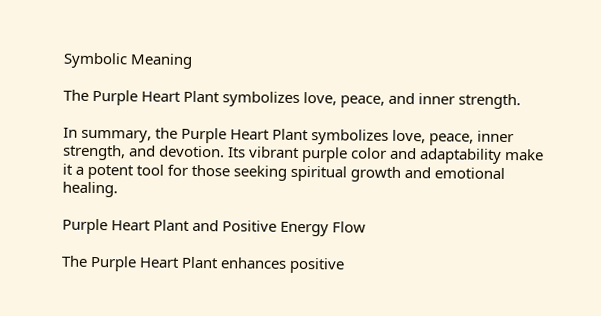Symbolic Meaning

The Purple Heart Plant symbolizes love, peace, and inner strength.

In summary, the Purple Heart Plant symbolizes love, peace, inner strength, and devotion. Its vibrant purple color and adaptability make it a potent tool for those seeking spiritual growth and emotional healing.

Purple Heart Plant and Positive Energy Flow

The Purple Heart Plant enhances positive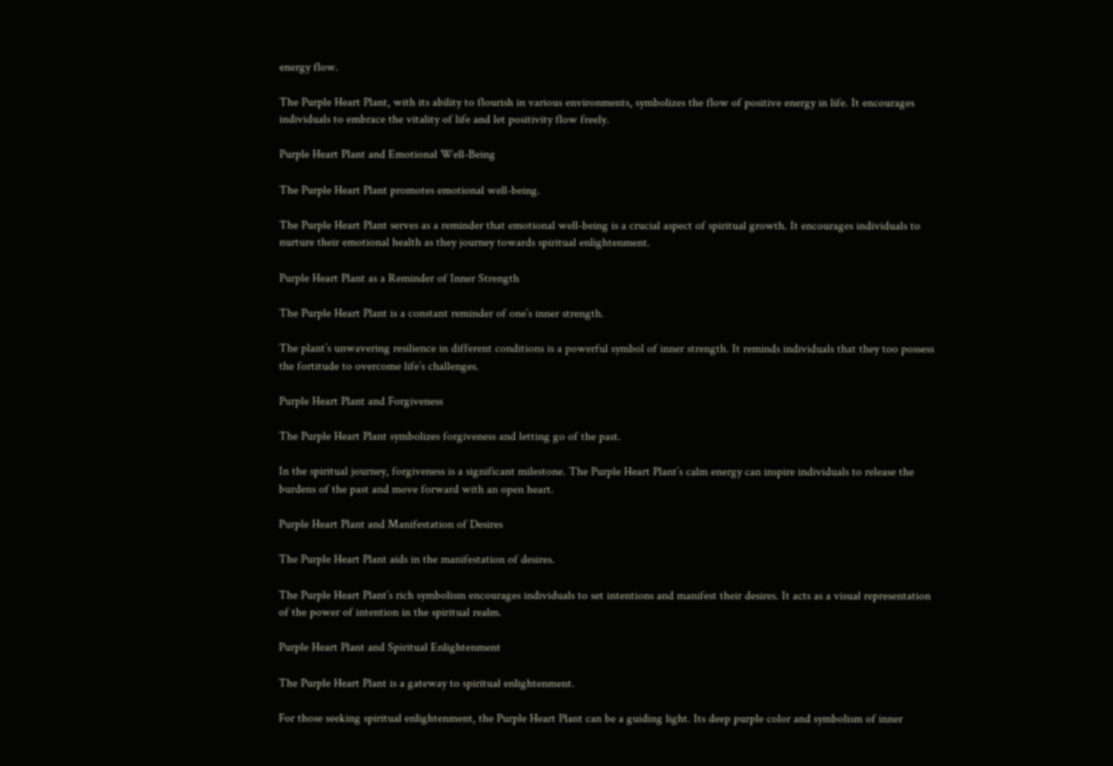energy flow.

The Purple Heart Plant, with its ability to flourish in various environments, symbolizes the flow of positive energy in life. It encourages individuals to embrace the vitality of life and let positivity flow freely.

Purple Heart Plant and Emotional Well-Being

The Purple Heart Plant promotes emotional well-being.

The Purple Heart Plant serves as a reminder that emotional well-being is a crucial aspect of spiritual growth. It encourages individuals to nurture their emotional health as they journey towards spiritual enlightenment.

Purple Heart Plant as a Reminder of Inner Strength

The Purple Heart Plant is a constant reminder of one’s inner strength.

The plant’s unwavering resilience in different conditions is a powerful symbol of inner strength. It reminds individuals that they too possess the fortitude to overcome life’s challenges.

Purple Heart Plant and Forgiveness

The Purple Heart Plant symbolizes forgiveness and letting go of the past.

In the spiritual journey, forgiveness is a significant milestone. The Purple Heart Plant’s calm energy can inspire individuals to release the burdens of the past and move forward with an open heart.

Purple Heart Plant and Manifestation of Desires

The Purple Heart Plant aids in the manifestation of desires.

The Purple Heart Plant’s rich symbolism encourages individuals to set intentions and manifest their desires. It acts as a visual representation of the power of intention in the spiritual realm.

Purple Heart Plant and Spiritual Enlightenment

The Purple Heart Plant is a gateway to spiritual enlightenment.

For those seeking spiritual enlightenment, the Purple Heart Plant can be a guiding light. Its deep purple color and symbolism of inner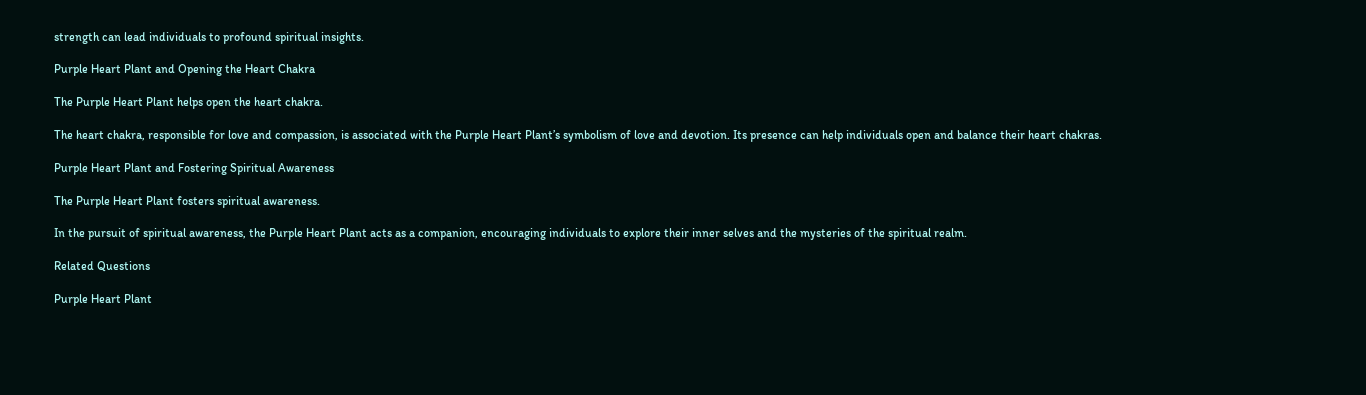strength can lead individuals to profound spiritual insights.

Purple Heart Plant and Opening the Heart Chakra

The Purple Heart Plant helps open the heart chakra.

The heart chakra, responsible for love and compassion, is associated with the Purple Heart Plant’s symbolism of love and devotion. Its presence can help individuals open and balance their heart chakras.

Purple Heart Plant and Fostering Spiritual Awareness

The Purple Heart Plant fosters spiritual awareness.

In the pursuit of spiritual awareness, the Purple Heart Plant acts as a companion, encouraging individuals to explore their inner selves and the mysteries of the spiritual realm.

Related Questions

Purple Heart Plant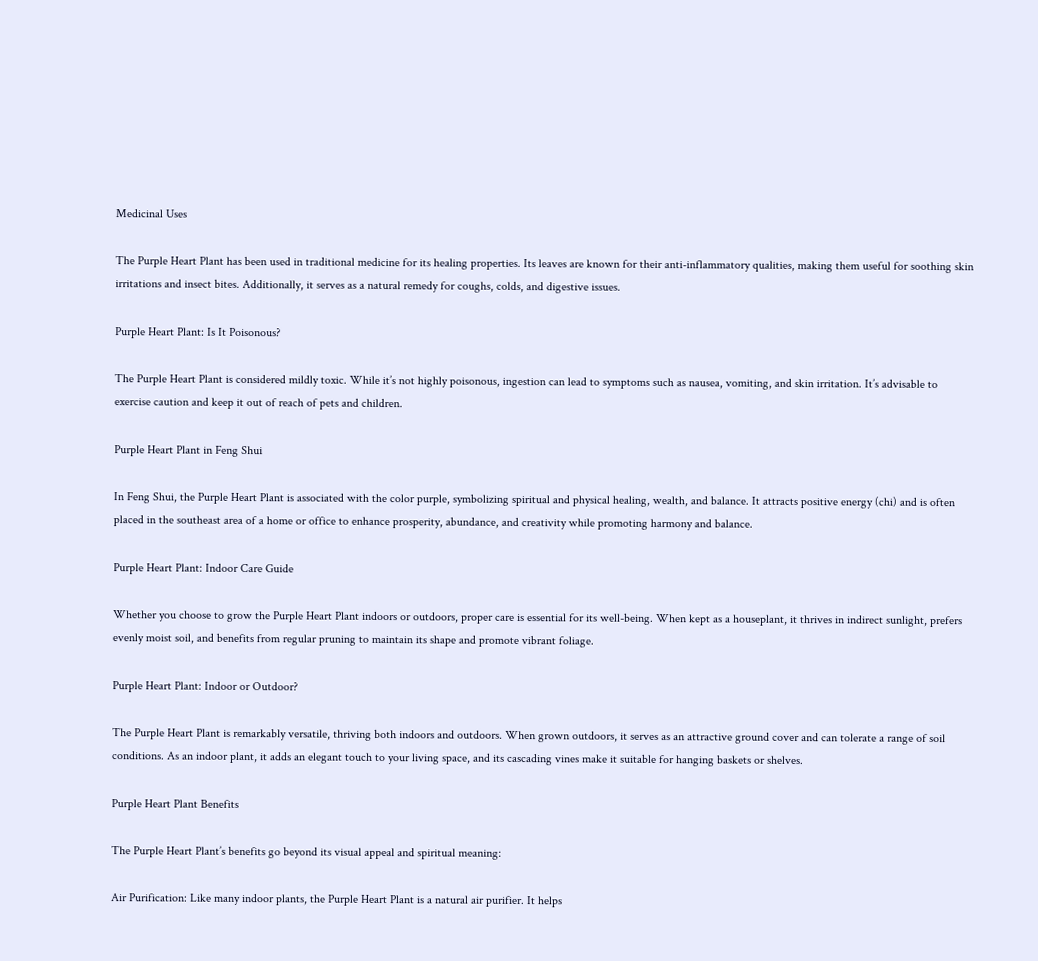Medicinal Uses

The Purple Heart Plant has been used in traditional medicine for its healing properties. Its leaves are known for their anti-inflammatory qualities, making them useful for soothing skin irritations and insect bites. Additionally, it serves as a natural remedy for coughs, colds, and digestive issues.

Purple Heart Plant: Is It Poisonous?

The Purple Heart Plant is considered mildly toxic. While it’s not highly poisonous, ingestion can lead to symptoms such as nausea, vomiting, and skin irritation. It’s advisable to exercise caution and keep it out of reach of pets and children.

Purple Heart Plant in Feng Shui

In Feng Shui, the Purple Heart Plant is associated with the color purple, symbolizing spiritual and physical healing, wealth, and balance. It attracts positive energy (chi) and is often placed in the southeast area of a home or office to enhance prosperity, abundance, and creativity while promoting harmony and balance.

Purple Heart Plant: Indoor Care Guide

Whether you choose to grow the Purple Heart Plant indoors or outdoors, proper care is essential for its well-being. When kept as a houseplant, it thrives in indirect sunlight, prefers evenly moist soil, and benefits from regular pruning to maintain its shape and promote vibrant foliage.

Purple Heart Plant: Indoor or Outdoor?

The Purple Heart Plant is remarkably versatile, thriving both indoors and outdoors. When grown outdoors, it serves as an attractive ground cover and can tolerate a range of soil conditions. As an indoor plant, it adds an elegant touch to your living space, and its cascading vines make it suitable for hanging baskets or shelves.

Purple Heart Plant Benefits

The Purple Heart Plant’s benefits go beyond its visual appeal and spiritual meaning:

Air Purification: Like many indoor plants, the Purple Heart Plant is a natural air purifier. It helps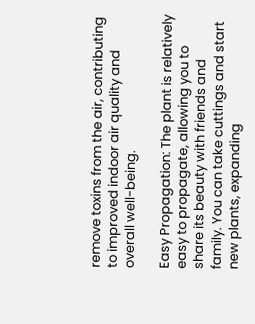remove toxins from the air, contributing to improved indoor air quality and overall well-being.

Easy Propagation: The plant is relatively easy to propagate, allowing you to share its beauty with friends and family. You can take cuttings and start new plants, expanding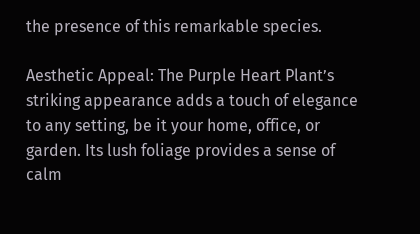the presence of this remarkable species.

Aesthetic Appeal: The Purple Heart Plant’s striking appearance adds a touch of elegance to any setting, be it your home, office, or garden. Its lush foliage provides a sense of calm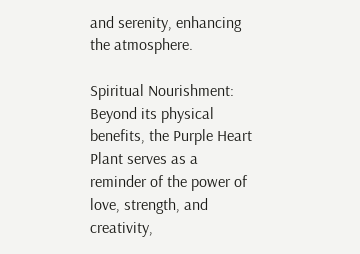and serenity, enhancing the atmosphere.

Spiritual Nourishment: Beyond its physical benefits, the Purple Heart Plant serves as a reminder of the power of love, strength, and creativity,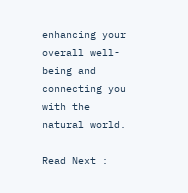enhancing your overall well-being and connecting you with the natural world.

Read Next :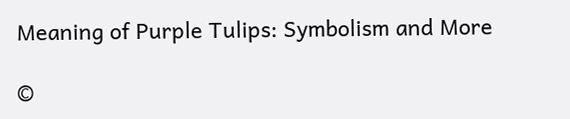Meaning of Purple Tulips: Symbolism and More

©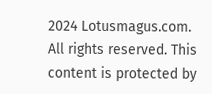2024 Lotusmagus.com. All rights reserved. This content is protected by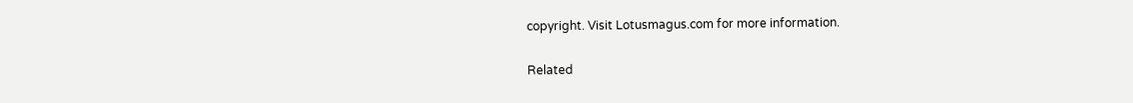copyright. Visit Lotusmagus.com for more information.

Related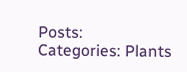Posts:
Categories: Plants